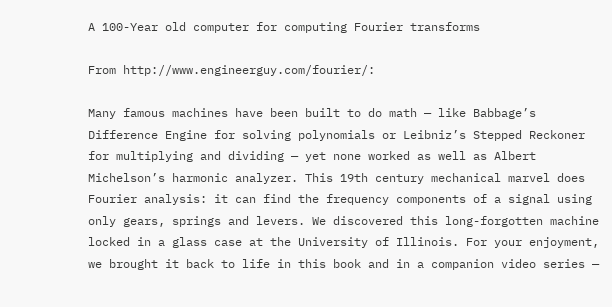A 100-Year old computer for computing Fourier transforms

From http://www.engineerguy.com/fourier/:

Many famous machines have been built to do math — like Babbage’s Difference Engine for solving polynomials or Leibniz’s Stepped Reckoner for multiplying and dividing — yet none worked as well as Albert Michelson’s harmonic analyzer. This 19th century mechanical marvel does Fourier analysis: it can find the frequency components of a signal using only gears, springs and levers. We discovered this long-forgotten machine locked in a glass case at the University of Illinois. For your enjoyment, we brought it back to life in this book and in a companion video series —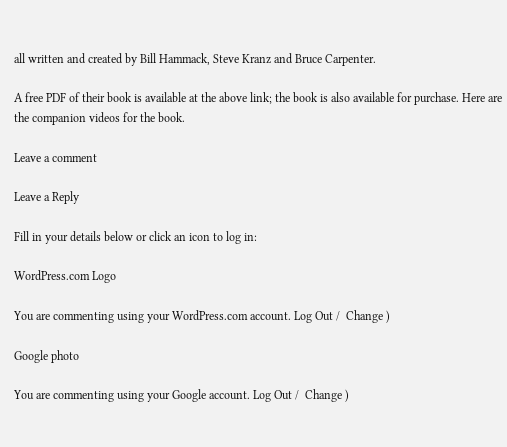all written and created by Bill Hammack, Steve Kranz and Bruce Carpenter.

A free PDF of their book is available at the above link; the book is also available for purchase. Here are the companion videos for the book.

Leave a comment

Leave a Reply

Fill in your details below or click an icon to log in:

WordPress.com Logo

You are commenting using your WordPress.com account. Log Out /  Change )

Google photo

You are commenting using your Google account. Log Out /  Change )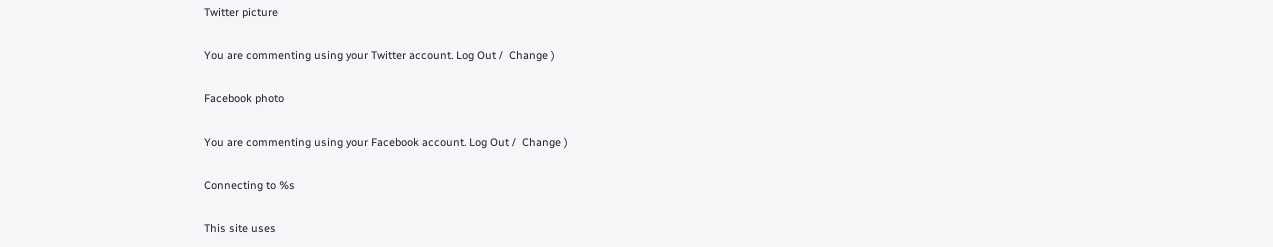Twitter picture

You are commenting using your Twitter account. Log Out /  Change )

Facebook photo

You are commenting using your Facebook account. Log Out /  Change )

Connecting to %s

This site uses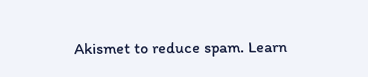Akismet to reduce spam. Learn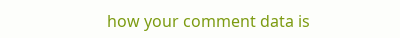how your comment data is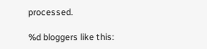processed.

%d bloggers like this: